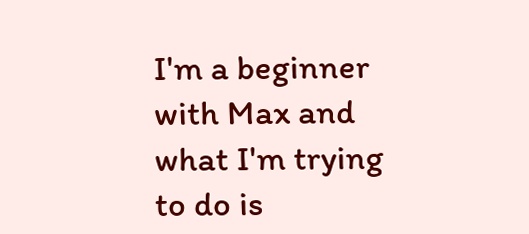I'm a beginner with Max and what I'm trying to do is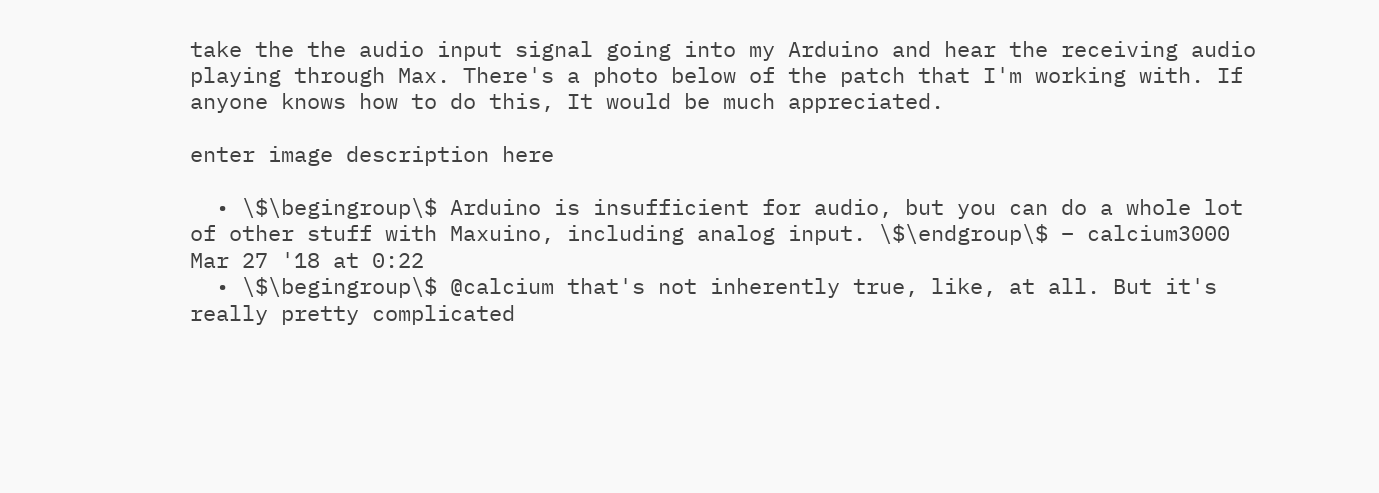take the the audio input signal going into my Arduino and hear the receiving audio playing through Max. There's a photo below of the patch that I'm working with. If anyone knows how to do this, It would be much appreciated.

enter image description here

  • \$\begingroup\$ Arduino is insufficient for audio, but you can do a whole lot of other stuff with Maxuino, including analog input. \$\endgroup\$ – calcium3000 Mar 27 '18 at 0:22
  • \$\begingroup\$ @calcium that's not inherently true, like, at all. But it's really pretty complicated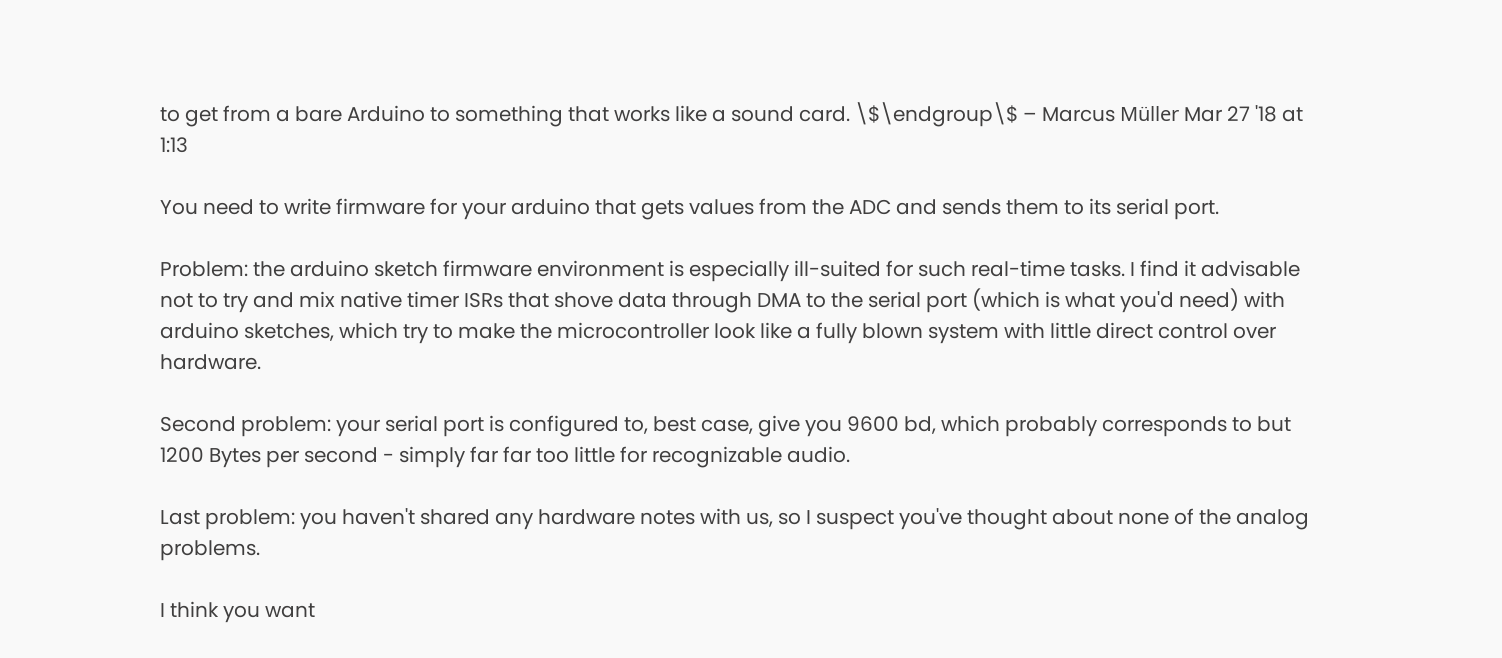to get from a bare Arduino to something that works like a sound card. \$\endgroup\$ – Marcus Müller Mar 27 '18 at 1:13

You need to write firmware for your arduino that gets values from the ADC and sends them to its serial port.

Problem: the arduino sketch firmware environment is especially ill-suited for such real-time tasks. I find it advisable not to try and mix native timer ISRs that shove data through DMA to the serial port (which is what you'd need) with arduino sketches, which try to make the microcontroller look like a fully blown system with little direct control over hardware.

Second problem: your serial port is configured to, best case, give you 9600 bd, which probably corresponds to but 1200 Bytes per second - simply far far too little for recognizable audio.

Last problem: you haven't shared any hardware notes with us, so I suspect you've thought about none of the analog problems.

I think you want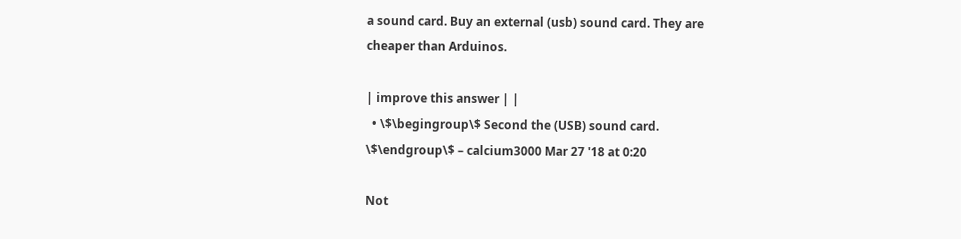a sound card. Buy an external (usb) sound card. They are cheaper than Arduinos.

| improve this answer | |
  • \$\begingroup\$ Second the (USB) sound card. \$\endgroup\$ – calcium3000 Mar 27 '18 at 0:20

Not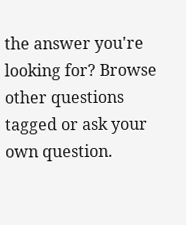the answer you're looking for? Browse other questions tagged or ask your own question.